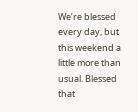We’re blessed every day, but this weekend a little more than usual. Blessed that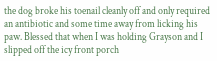the dog broke his toenail cleanly off and only required an antibiotic and some time away from licking his paw. Blessed that when I was holding Grayson and I slipped off the icy front porch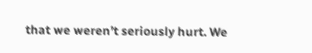that we weren’t seriously hurt. We